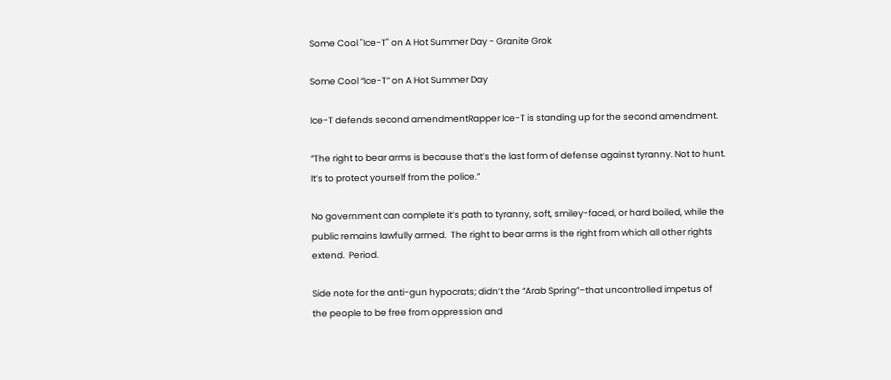Some Cool "Ice-T" on A Hot Summer Day - Granite Grok

Some Cool “Ice-T” on A Hot Summer Day

Ice-T defends second amendmentRapper Ice-T is standing up for the second amendment.

“The right to bear arms is because that’s the last form of defense against tyranny. Not to hunt. It’s to protect yourself from the police.”

No government can complete it’s path to tyranny, soft, smiley-faced, or hard boiled, while the public remains lawfully armed.  The right to bear arms is the right from which all other rights extend.  Period.

Side note for the anti-gun hypocrats; didn’t the “Arab Spring”–that uncontrolled impetus of the people to be free from oppression and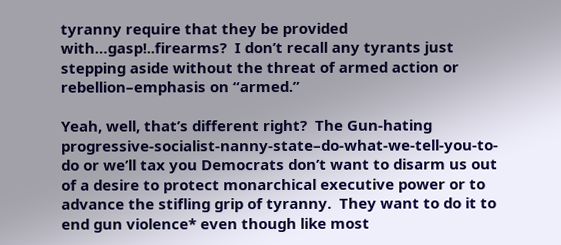tyranny require that they be provided with…gasp!..firearms?  I don’t recall any tyrants just stepping aside without the threat of armed action or rebellion–emphasis on “armed.”

Yeah, well, that’s different right?  The Gun-hating progressive-socialist-nanny-state–do-what-we-tell-you-to-do or we’ll tax you Democrats don’t want to disarm us out of a desire to protect monarchical executive power or to advance the stifling grip of tyranny.  They want to do it to end gun violence* even though like most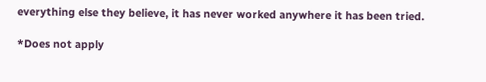everything else they believe, it has never worked anywhere it has been tried.

*Does not apply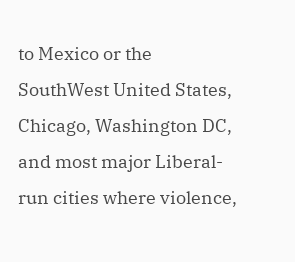to Mexico or the SouthWest United States, Chicago, Washington DC, and most major Liberal-run cities where violence,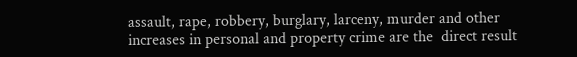assault, rape, robbery, burglary, larceny, murder and other increases in personal and property crime are the  direct result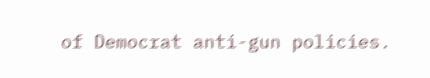of Democrat anti-gun policies.